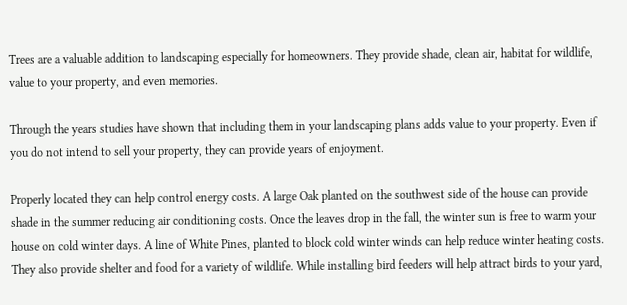Trees are a valuable addition to landscaping especially for homeowners. They provide shade, clean air, habitat for wildlife, value to your property, and even memories.

Through the years studies have shown that including them in your landscaping plans adds value to your property. Even if you do not intend to sell your property, they can provide years of enjoyment.

Properly located they can help control energy costs. A large Oak planted on the southwest side of the house can provide shade in the summer reducing air conditioning costs. Once the leaves drop in the fall, the winter sun is free to warm your house on cold winter days. A line of White Pines, planted to block cold winter winds can help reduce winter heating costs. They also provide shelter and food for a variety of wildlife. While installing bird feeders will help attract birds to your yard,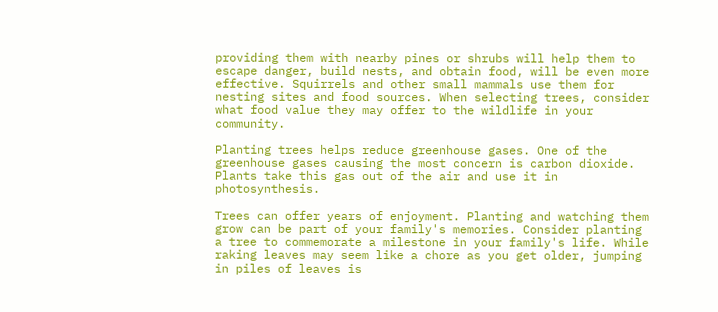providing them with nearby pines or shrubs will help them to escape danger, build nests, and obtain food, will be even more effective. Squirrels and other small mammals use them for nesting sites and food sources. When selecting trees, consider what food value they may offer to the wildlife in your community.

Planting trees helps reduce greenhouse gases. One of the greenhouse gases causing the most concern is carbon dioxide. Plants take this gas out of the air and use it in photosynthesis.

Trees can offer years of enjoyment. Planting and watching them grow can be part of your family's memories. Consider planting a tree to commemorate a milestone in your family's life. While raking leaves may seem like a chore as you get older, jumping in piles of leaves is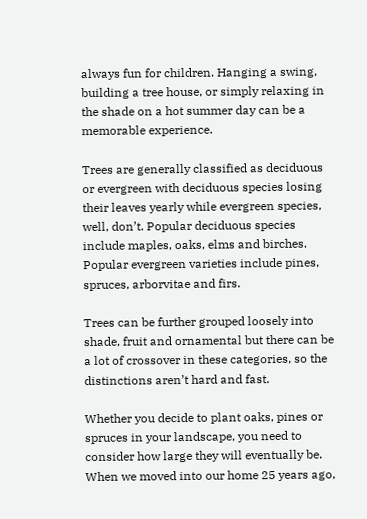always fun for children. Hanging a swing, building a tree house, or simply relaxing in the shade on a hot summer day can be a memorable experience.

Trees are generally classified as deciduous or evergreen with deciduous species losing their leaves yearly while evergreen species, well, don’t. Popular deciduous species include maples, oaks, elms and birches. Popular evergreen varieties include pines, spruces, arborvitae and firs.

Trees can be further grouped loosely into shade, fruit and ornamental but there can be a lot of crossover in these categories, so the distinctions aren’t hard and fast.

Whether you decide to plant oaks, pines or spruces in your landscape, you need to consider how large they will eventually be. When we moved into our home 25 years ago,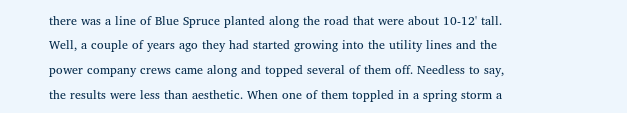there was a line of Blue Spruce planted along the road that were about 10-12' tall. Well, a couple of years ago they had started growing into the utility lines and the power company crews came along and topped several of them off. Needless to say, the results were less than aesthetic. When one of them toppled in a spring storm a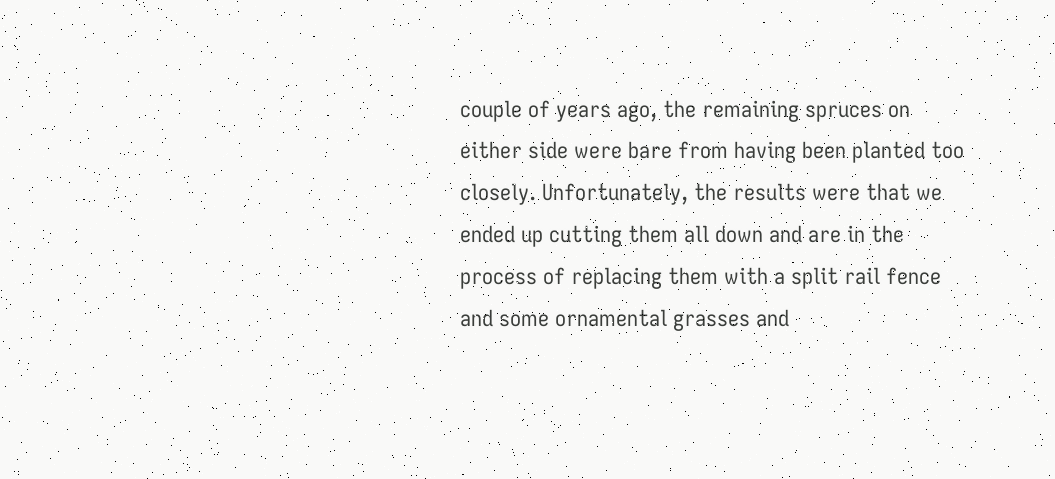couple of years ago, the remaining spruces on either side were bare from having been planted too closely. Unfortunately, the results were that we ended up cutting them all down and are in the process of replacing them with a split rail fence and some ornamental grasses and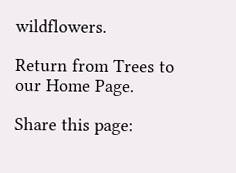wildflowers.

Return from Trees to our Home Page.

Share this page: